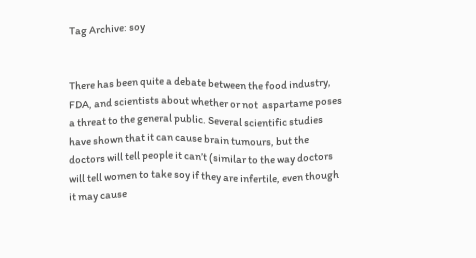Tag Archive: soy


There has been quite a debate between the food industry, FDA, and scientists about whether or not  aspartame poses a threat to the general public. Several scientific studies have shown that it can cause brain tumours, but the doctors will tell people it can’t (similar to the way doctors will tell women to take soy if they are infertile, even though it may cause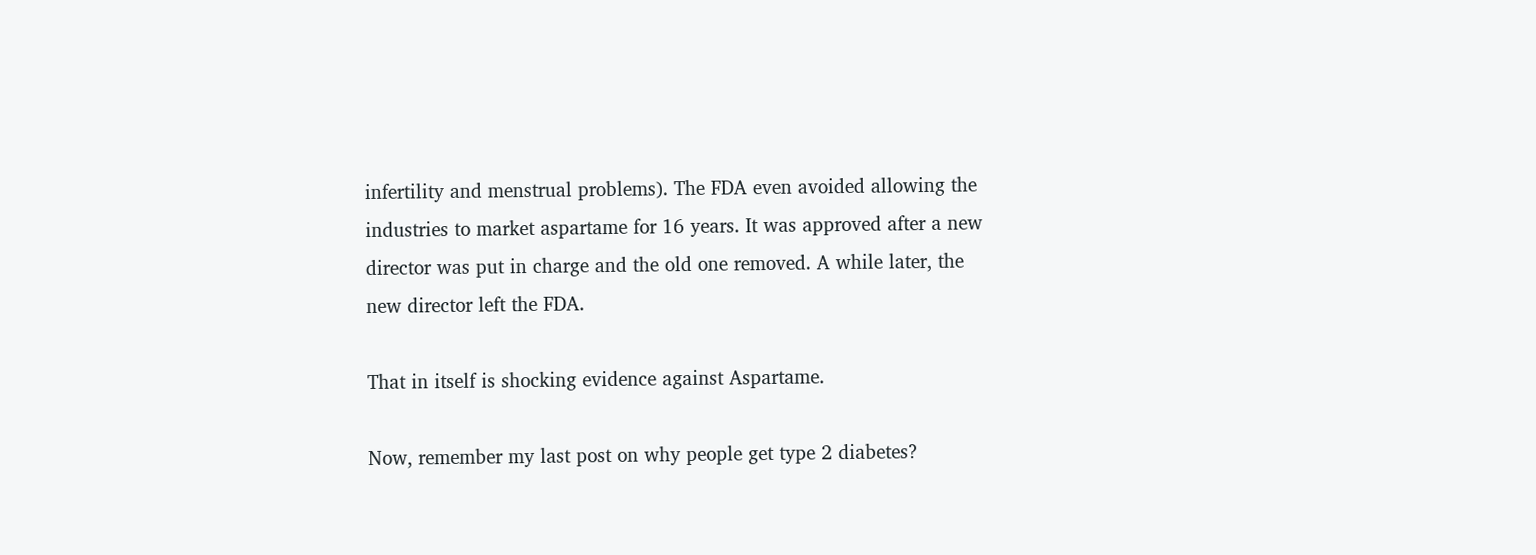infertility and menstrual problems). The FDA even avoided allowing the industries to market aspartame for 16 years. It was approved after a new director was put in charge and the old one removed. A while later, the new director left the FDA.

That in itself is shocking evidence against Aspartame.

Now, remember my last post on why people get type 2 diabetes?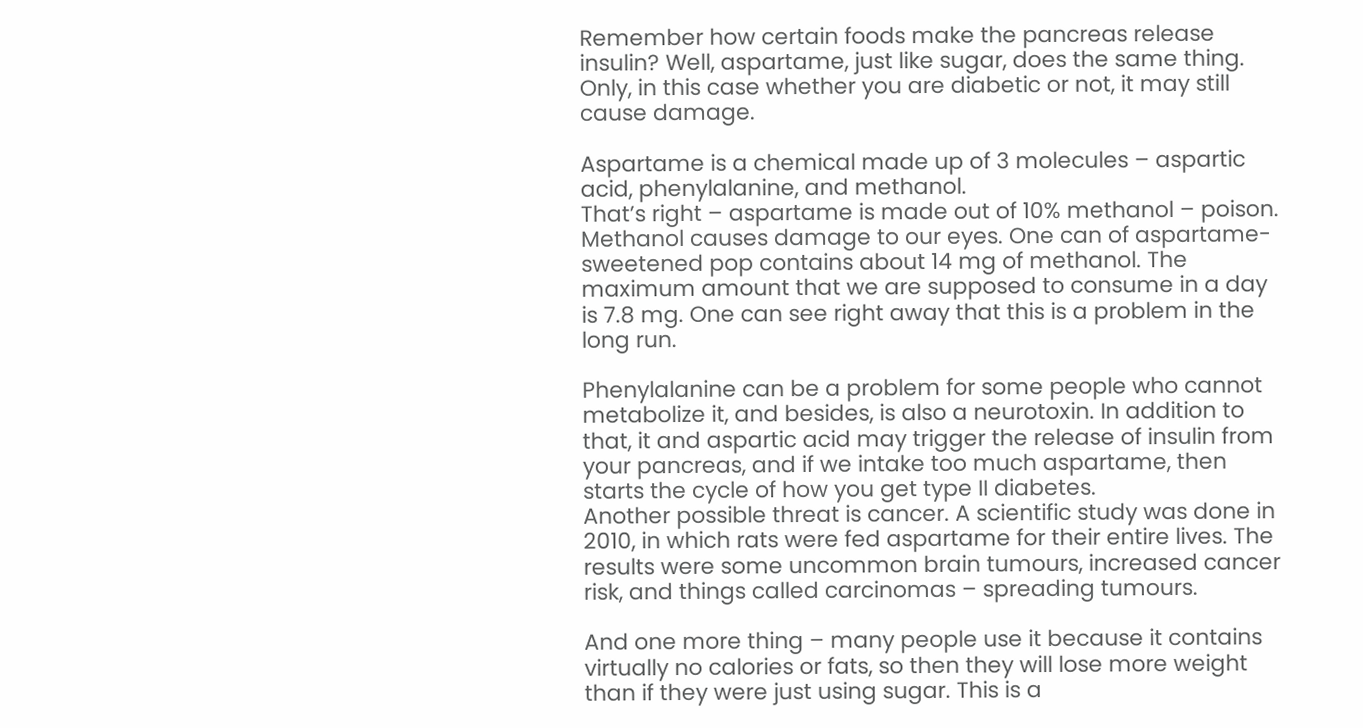Remember how certain foods make the pancreas release insulin? Well, aspartame, just like sugar, does the same thing. Only, in this case whether you are diabetic or not, it may still cause damage.

Aspartame is a chemical made up of 3 molecules – aspartic acid, phenylalanine, and methanol.
That’s right – aspartame is made out of 10% methanol – poison. Methanol causes damage to our eyes. One can of aspartame-sweetened pop contains about 14 mg of methanol. The maximum amount that we are supposed to consume in a day is 7.8 mg. One can see right away that this is a problem in the long run.

Phenylalanine can be a problem for some people who cannot metabolize it, and besides, is also a neurotoxin. In addition to that, it and aspartic acid may trigger the release of insulin from your pancreas, and if we intake too much aspartame, then starts the cycle of how you get type II diabetes.
Another possible threat is cancer. A scientific study was done in 2010, in which rats were fed aspartame for their entire lives. The results were some uncommon brain tumours, increased cancer risk, and things called carcinomas – spreading tumours.

And one more thing – many people use it because it contains virtually no calories or fats, so then they will lose more weight than if they were just using sugar. This is a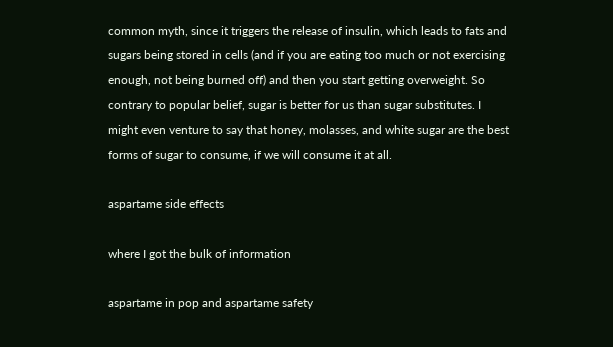common myth, since it triggers the release of insulin, which leads to fats and sugars being stored in cells (and if you are eating too much or not exercising enough, not being burned off) and then you start getting overweight. So contrary to popular belief, sugar is better for us than sugar substitutes. I might even venture to say that honey, molasses, and white sugar are the best forms of sugar to consume, if we will consume it at all.

aspartame side effects

where I got the bulk of information

aspartame in pop and aspartame safety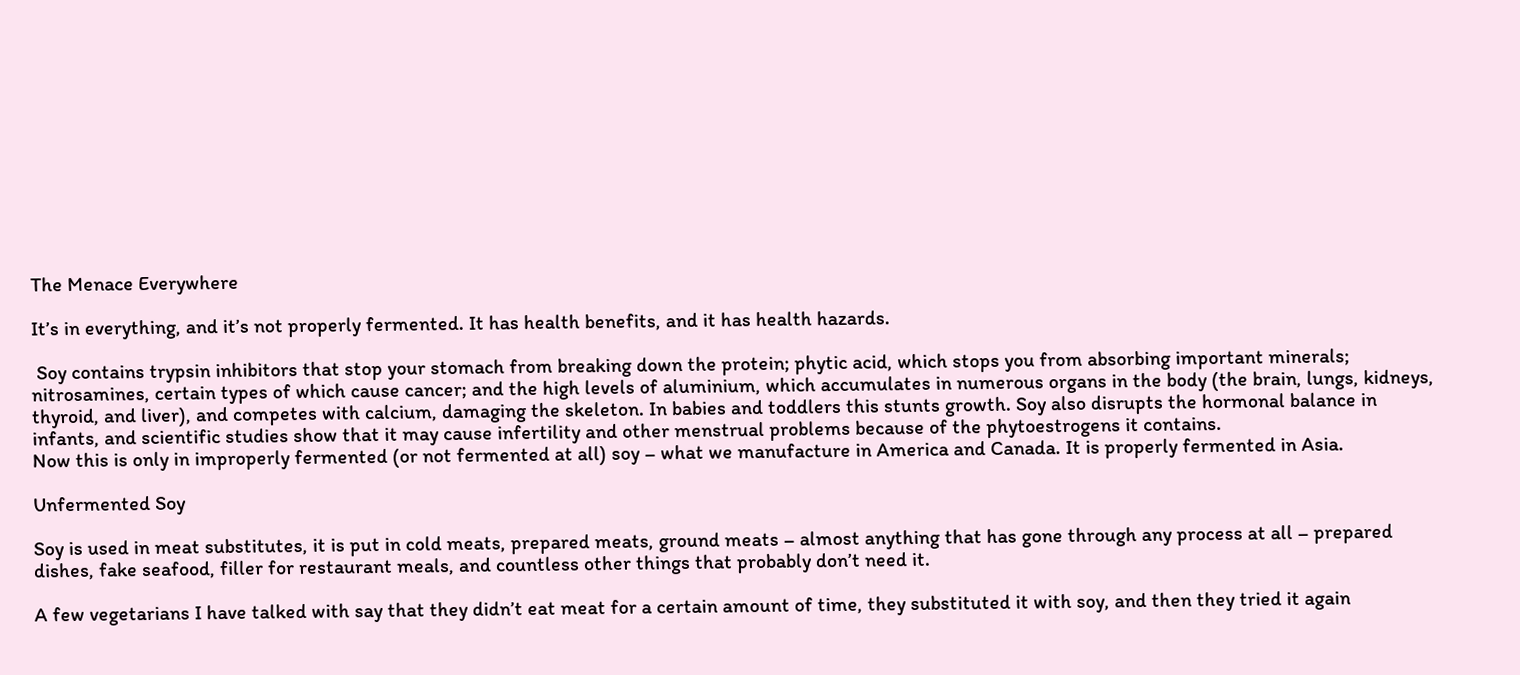The Menace Everywhere

It’s in everything, and it’s not properly fermented. It has health benefits, and it has health hazards.

 Soy contains trypsin inhibitors that stop your stomach from breaking down the protein; phytic acid, which stops you from absorbing important minerals; nitrosamines, certain types of which cause cancer; and the high levels of aluminium, which accumulates in numerous organs in the body (the brain, lungs, kidneys, thyroid, and liver), and competes with calcium, damaging the skeleton. In babies and toddlers this stunts growth. Soy also disrupts the hormonal balance in infants, and scientific studies show that it may cause infertility and other menstrual problems because of the phytoestrogens it contains.
Now this is only in improperly fermented (or not fermented at all) soy – what we manufacture in America and Canada. It is properly fermented in Asia.

Unfermented Soy

Soy is used in meat substitutes, it is put in cold meats, prepared meats, ground meats – almost anything that has gone through any process at all – prepared dishes, fake seafood, filler for restaurant meals, and countless other things that probably don’t need it.

A few vegetarians I have talked with say that they didn’t eat meat for a certain amount of time, they substituted it with soy, and then they tried it again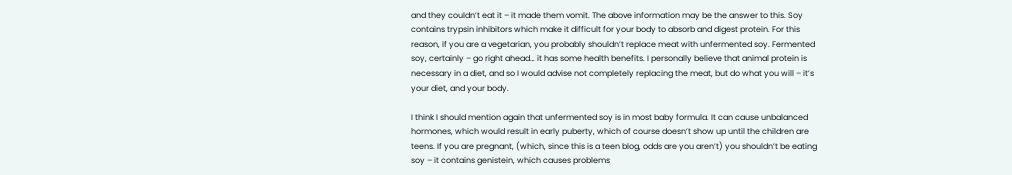and they couldn’t eat it – it made them vomit. The above information may be the answer to this. Soy contains trypsin inhibitors which make it difficult for your body to absorb and digest protein. For this reason, if you are a vegetarian, you probably shouldn’t replace meat with unfermented soy. Fermented soy, certainly – go right ahead… it has some health benefits. I personally believe that animal protein is necessary in a diet, and so I would advise not completely replacing the meat, but do what you will – it’s your diet, and your body.

I think I should mention again that unfermented soy is in most baby formula. It can cause unbalanced hormones, which would result in early puberty, which of course doesn’t show up until the children are teens. If you are pregnant, (which, since this is a teen blog, odds are you aren’t) you shouldn’t be eating soy – it contains genistein, which causes problems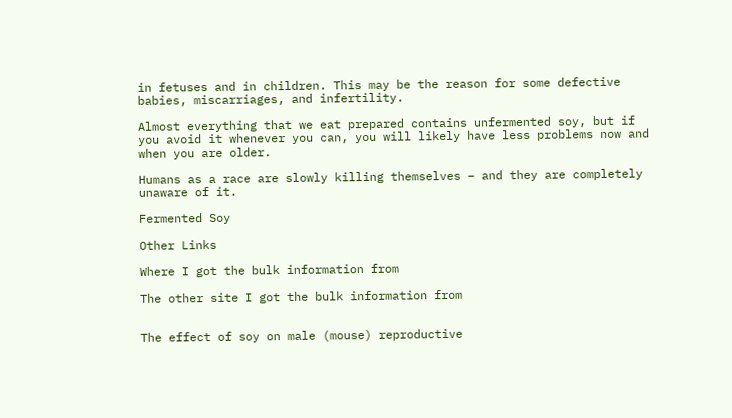in fetuses and in children. This may be the reason for some defective babies, miscarriages, and infertility.

Almost everything that we eat prepared contains unfermented soy, but if you avoid it whenever you can, you will likely have less problems now and when you are older.

Humans as a race are slowly killing themselves – and they are completely unaware of it.

Fermented Soy

Other Links

Where I got the bulk information from

The other site I got the bulk information from


The effect of soy on male (mouse) reproductive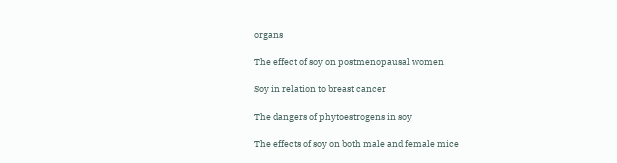organs

The effect of soy on postmenopausal women

Soy in relation to breast cancer

The dangers of phytoestrogens in soy

The effects of soy on both male and female mice